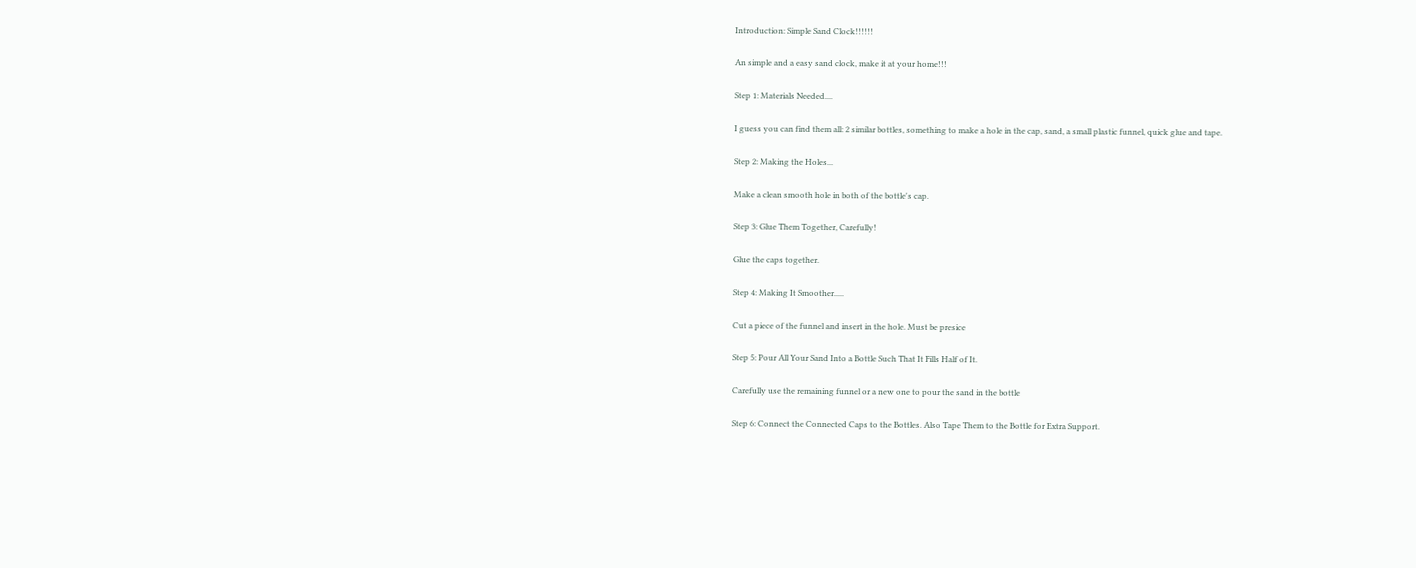Introduction: Simple Sand Clock!!!!!!

An simple and a easy sand clock, make it at your home!!!

Step 1: Materials Needed....

I guess you can find them all: 2 similar bottles, something to make a hole in the cap, sand, a small plastic funnel, quick glue and tape.

Step 2: Making the Holes...

Make a clean smooth hole in both of the bottle's cap.

Step 3: Glue Them Together, Carefully!

Glue the caps together.

Step 4: Making It Smoother.....

Cut a piece of the funnel and insert in the hole. Must be presice

Step 5: Pour All Your Sand Into a Bottle Such That It Fills Half of It.

Carefully use the remaining funnel or a new one to pour the sand in the bottle

Step 6: Connect the Connected Caps to the Bottles. Also Tape Them to the Bottle for Extra Support.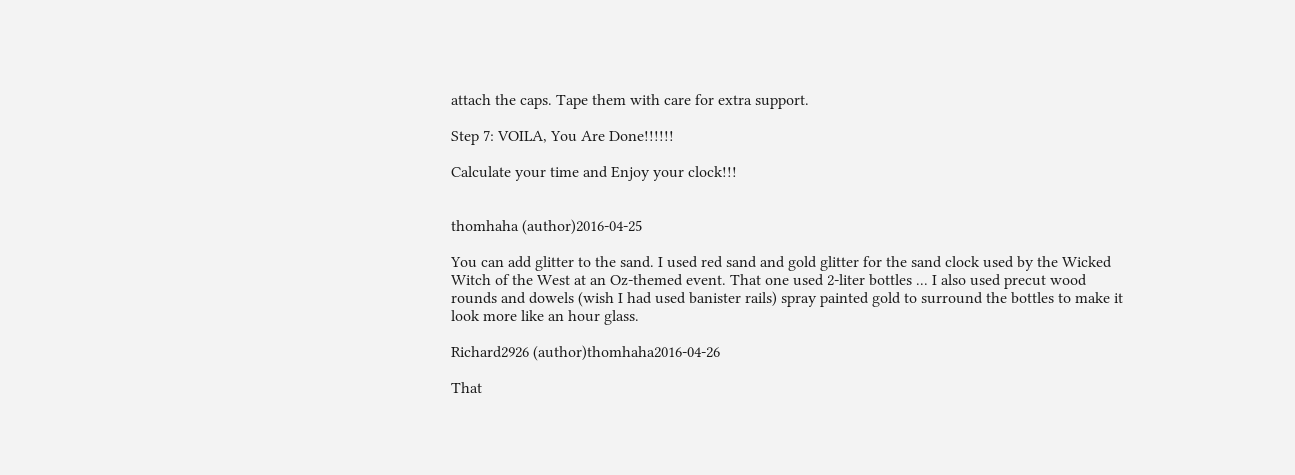attach the caps. Tape them with care for extra support.

Step 7: VOILA, You Are Done!!!!!!

Calculate your time and Enjoy your clock!!!


thomhaha (author)2016-04-25

You can add glitter to the sand. I used red sand and gold glitter for the sand clock used by the Wicked Witch of the West at an Oz-themed event. That one used 2-liter bottles ... I also used precut wood rounds and dowels (wish I had used banister rails) spray painted gold to surround the bottles to make it look more like an hour glass.

Richard2926 (author)thomhaha2016-04-26

That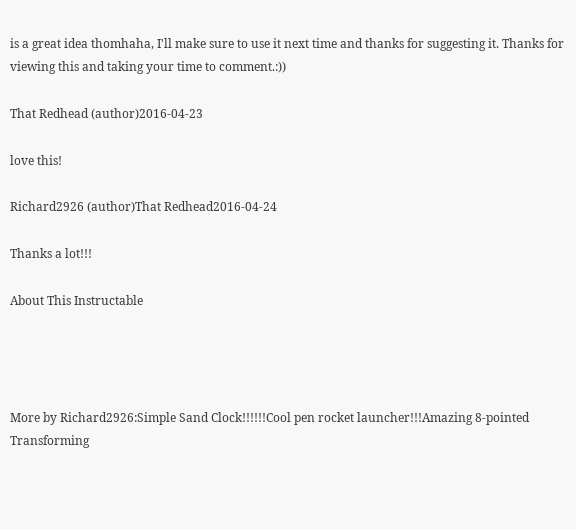is a great idea thomhaha, I'll make sure to use it next time and thanks for suggesting it. Thanks for viewing this and taking your time to comment.:))

That Redhead (author)2016-04-23

love this!

Richard2926 (author)That Redhead2016-04-24

Thanks a lot!!!

About This Instructable




More by Richard2926:Simple Sand Clock!!!!!!Cool pen rocket launcher!!!Amazing 8-pointed Transforming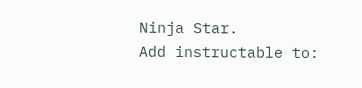Ninja Star.
Add instructable to: